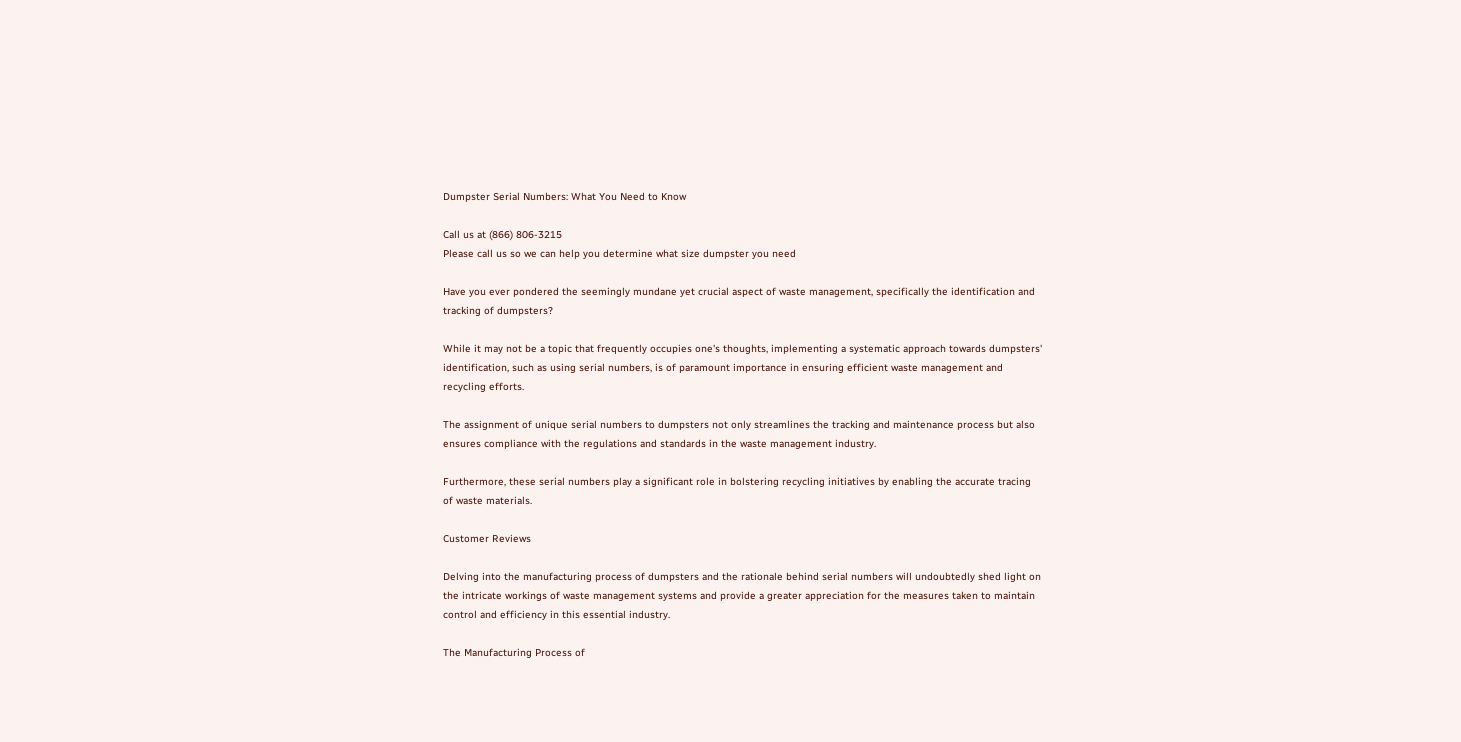Dumpster Serial Numbers: What You Need to Know

Call us at (866) 806-3215
Please call us so we can help you determine what size dumpster you need

Have you ever pondered the seemingly mundane yet crucial aspect of waste management, specifically the identification and tracking of dumpsters?

While it may not be a topic that frequently occupies one's thoughts, implementing a systematic approach towards dumpsters' identification, such as using serial numbers, is of paramount importance in ensuring efficient waste management and recycling efforts.

The assignment of unique serial numbers to dumpsters not only streamlines the tracking and maintenance process but also ensures compliance with the regulations and standards in the waste management industry.

Furthermore, these serial numbers play a significant role in bolstering recycling initiatives by enabling the accurate tracing of waste materials.

Customer Reviews

Delving into the manufacturing process of dumpsters and the rationale behind serial numbers will undoubtedly shed light on the intricate workings of waste management systems and provide a greater appreciation for the measures taken to maintain control and efficiency in this essential industry.

The Manufacturing Process of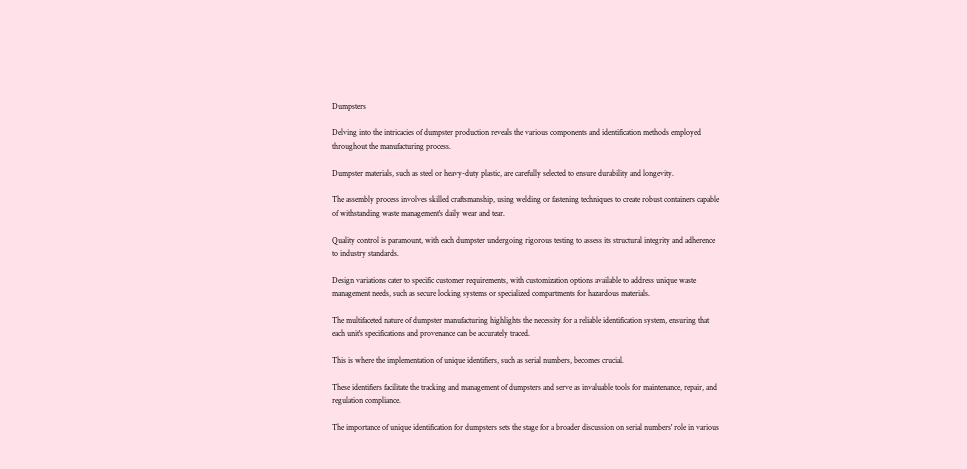Dumpsters

Delving into the intricacies of dumpster production reveals the various components and identification methods employed throughout the manufacturing process.

Dumpster materials, such as steel or heavy-duty plastic, are carefully selected to ensure durability and longevity.

The assembly process involves skilled craftsmanship, using welding or fastening techniques to create robust containers capable of withstanding waste management's daily wear and tear.

Quality control is paramount, with each dumpster undergoing rigorous testing to assess its structural integrity and adherence to industry standards.

Design variations cater to specific customer requirements, with customization options available to address unique waste management needs, such as secure locking systems or specialized compartments for hazardous materials.

The multifaceted nature of dumpster manufacturing highlights the necessity for a reliable identification system, ensuring that each unit's specifications and provenance can be accurately traced.

This is where the implementation of unique identifiers, such as serial numbers, becomes crucial.

These identifiers facilitate the tracking and management of dumpsters and serve as invaluable tools for maintenance, repair, and regulation compliance.

The importance of unique identification for dumpsters sets the stage for a broader discussion on serial numbers' role in various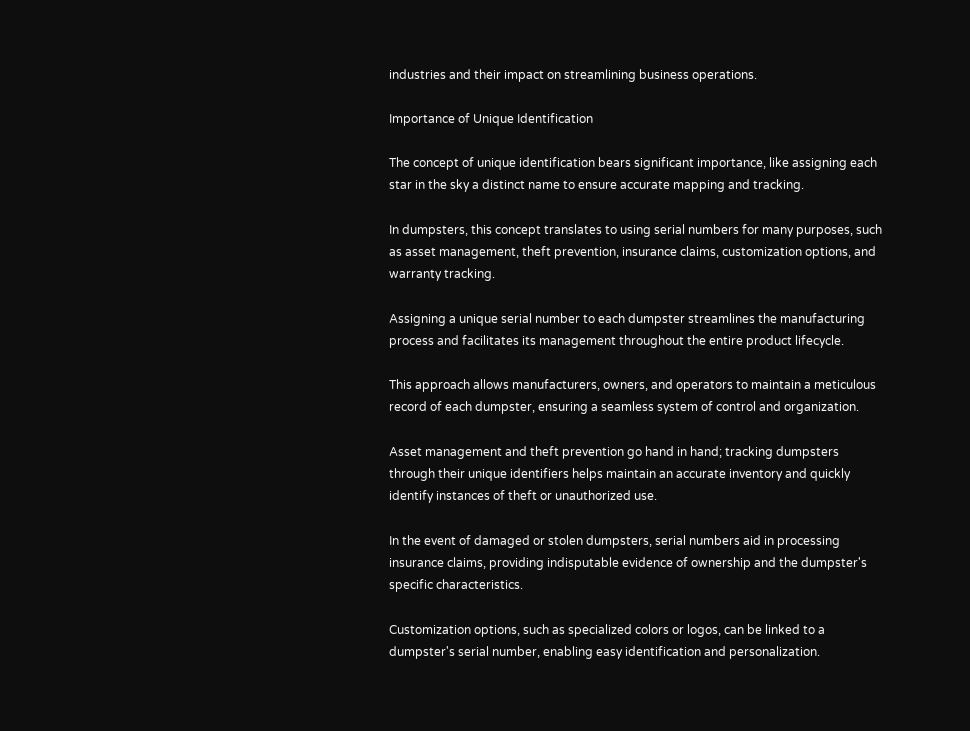industries and their impact on streamlining business operations.

Importance of Unique Identification

The concept of unique identification bears significant importance, like assigning each star in the sky a distinct name to ensure accurate mapping and tracking.

In dumpsters, this concept translates to using serial numbers for many purposes, such as asset management, theft prevention, insurance claims, customization options, and warranty tracking.

Assigning a unique serial number to each dumpster streamlines the manufacturing process and facilitates its management throughout the entire product lifecycle.

This approach allows manufacturers, owners, and operators to maintain a meticulous record of each dumpster, ensuring a seamless system of control and organization.

Asset management and theft prevention go hand in hand; tracking dumpsters through their unique identifiers helps maintain an accurate inventory and quickly identify instances of theft or unauthorized use.

In the event of damaged or stolen dumpsters, serial numbers aid in processing insurance claims, providing indisputable evidence of ownership and the dumpster's specific characteristics.

Customization options, such as specialized colors or logos, can be linked to a dumpster's serial number, enabling easy identification and personalization.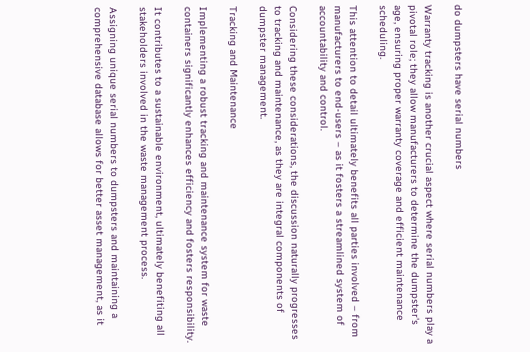do dumpsters have serial numbers

Warranty tracking is another crucial aspect where serial numbers play a pivotal role; they allow manufacturers to determine the dumpster's age, ensuring proper warranty coverage and efficient maintenance scheduling.

This attention to detail ultimately benefits all parties involved – from manufacturers to end-users – as it fosters a streamlined system of accountability and control.

Considering these considerations, the discussion naturally progresses to tracking and maintenance, as they are integral components of dumpster management.

Tracking and Maintenance

Implementing a robust tracking and maintenance system for waste containers significantly enhances efficiency and fosters responsibility.

It contributes to a sustainable environment, ultimately benefiting all stakeholders involved in the waste management process.

Assigning unique serial numbers to dumpsters and maintaining a comprehensive database allows for better asset management, as it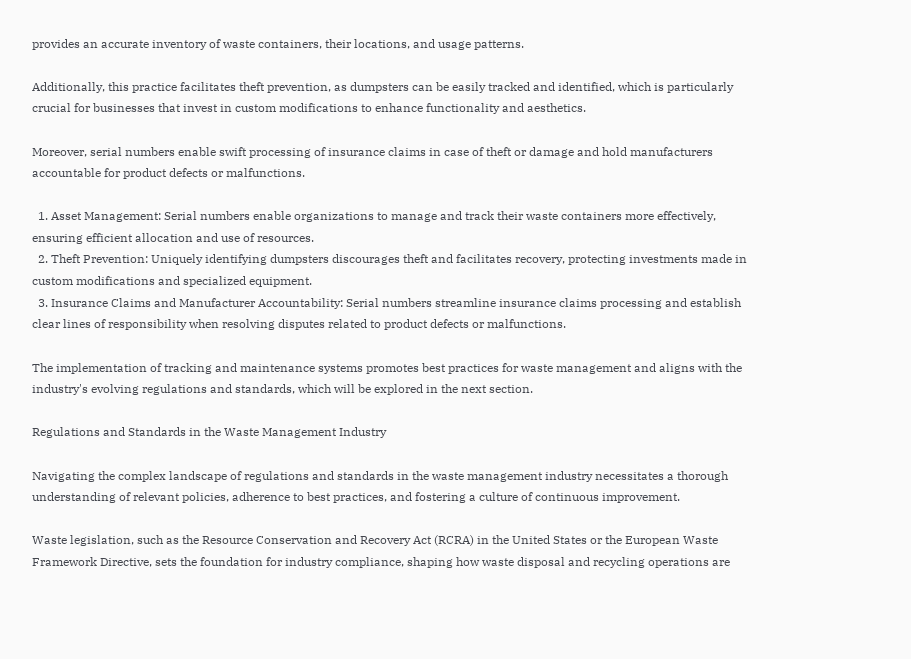provides an accurate inventory of waste containers, their locations, and usage patterns.

Additionally, this practice facilitates theft prevention, as dumpsters can be easily tracked and identified, which is particularly crucial for businesses that invest in custom modifications to enhance functionality and aesthetics.

Moreover, serial numbers enable swift processing of insurance claims in case of theft or damage and hold manufacturers accountable for product defects or malfunctions.

  1. Asset Management: Serial numbers enable organizations to manage and track their waste containers more effectively, ensuring efficient allocation and use of resources.
  2. Theft Prevention: Uniquely identifying dumpsters discourages theft and facilitates recovery, protecting investments made in custom modifications and specialized equipment.
  3. Insurance Claims and Manufacturer Accountability: Serial numbers streamline insurance claims processing and establish clear lines of responsibility when resolving disputes related to product defects or malfunctions.

The implementation of tracking and maintenance systems promotes best practices for waste management and aligns with the industry's evolving regulations and standards, which will be explored in the next section.

Regulations and Standards in the Waste Management Industry

Navigating the complex landscape of regulations and standards in the waste management industry necessitates a thorough understanding of relevant policies, adherence to best practices, and fostering a culture of continuous improvement.

Waste legislation, such as the Resource Conservation and Recovery Act (RCRA) in the United States or the European Waste Framework Directive, sets the foundation for industry compliance, shaping how waste disposal and recycling operations are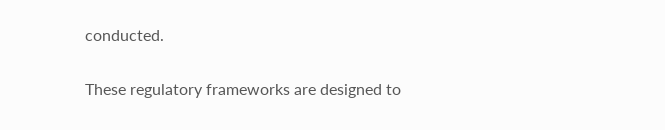conducted.

These regulatory frameworks are designed to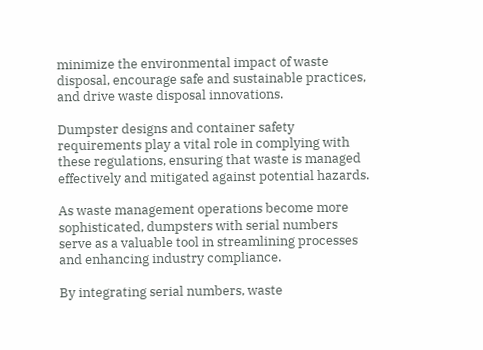minimize the environmental impact of waste disposal, encourage safe and sustainable practices, and drive waste disposal innovations.

Dumpster designs and container safety requirements play a vital role in complying with these regulations, ensuring that waste is managed effectively and mitigated against potential hazards.

As waste management operations become more sophisticated, dumpsters with serial numbers serve as a valuable tool in streamlining processes and enhancing industry compliance.

By integrating serial numbers, waste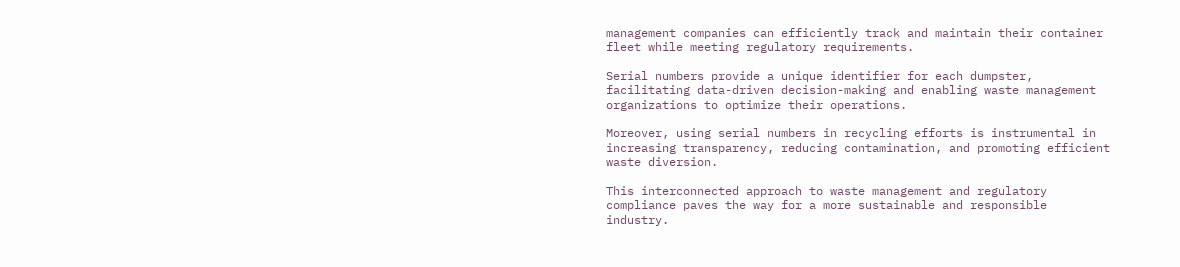management companies can efficiently track and maintain their container fleet while meeting regulatory requirements.

Serial numbers provide a unique identifier for each dumpster, facilitating data-driven decision-making and enabling waste management organizations to optimize their operations.

Moreover, using serial numbers in recycling efforts is instrumental in increasing transparency, reducing contamination, and promoting efficient waste diversion.

This interconnected approach to waste management and regulatory compliance paves the way for a more sustainable and responsible industry.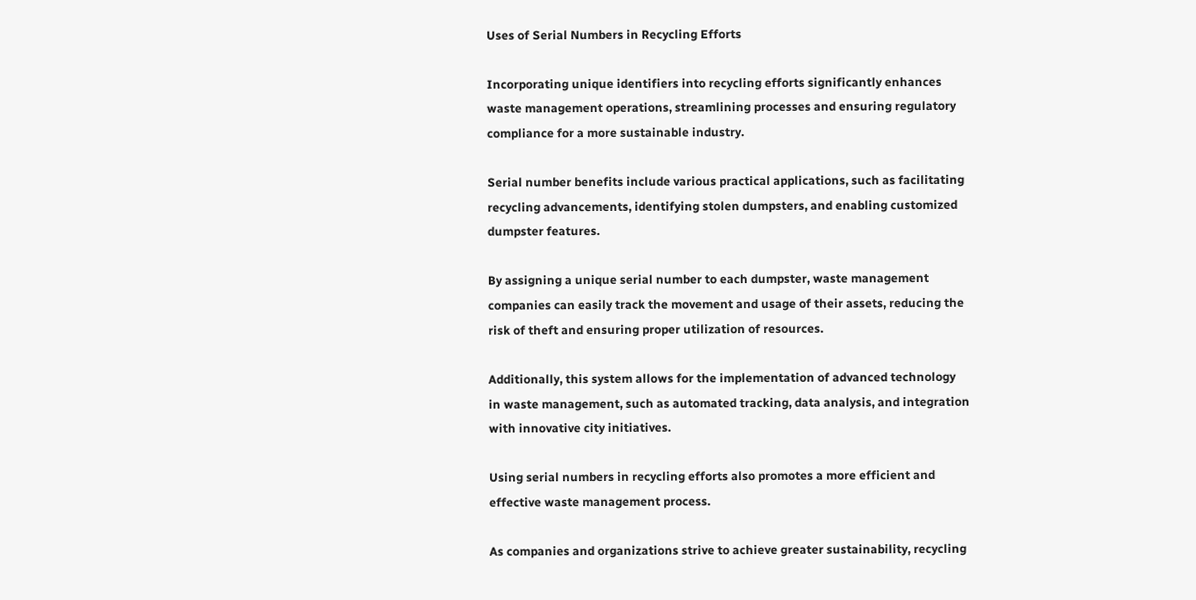Uses of Serial Numbers in Recycling Efforts

Incorporating unique identifiers into recycling efforts significantly enhances waste management operations, streamlining processes and ensuring regulatory compliance for a more sustainable industry.

Serial number benefits include various practical applications, such as facilitating recycling advancements, identifying stolen dumpsters, and enabling customized dumpster features.

By assigning a unique serial number to each dumpster, waste management companies can easily track the movement and usage of their assets, reducing the risk of theft and ensuring proper utilization of resources.

Additionally, this system allows for the implementation of advanced technology in waste management, such as automated tracking, data analysis, and integration with innovative city initiatives.

Using serial numbers in recycling efforts also promotes a more efficient and effective waste management process.

As companies and organizations strive to achieve greater sustainability, recycling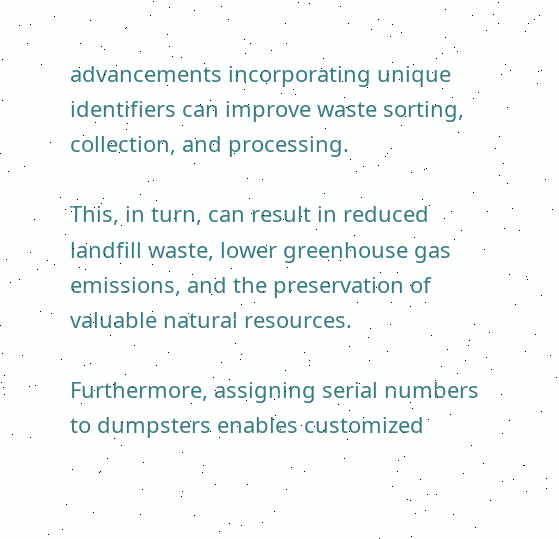advancements incorporating unique identifiers can improve waste sorting, collection, and processing.

This, in turn, can result in reduced landfill waste, lower greenhouse gas emissions, and the preservation of valuable natural resources.

Furthermore, assigning serial numbers to dumpsters enables customized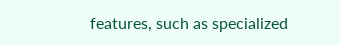features, such as specialized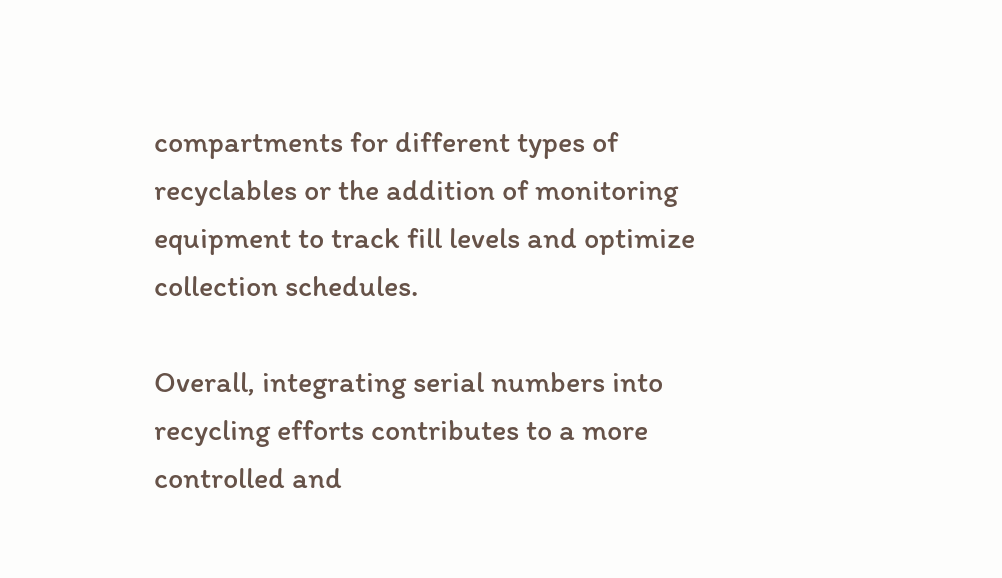compartments for different types of recyclables or the addition of monitoring equipment to track fill levels and optimize collection schedules.

Overall, integrating serial numbers into recycling efforts contributes to a more controlled and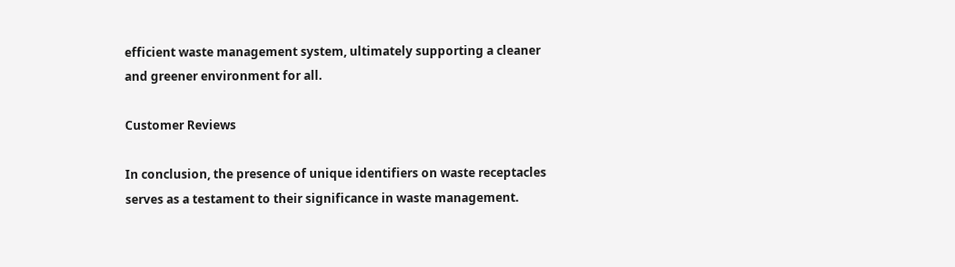efficient waste management system, ultimately supporting a cleaner and greener environment for all.

Customer Reviews

In conclusion, the presence of unique identifiers on waste receptacles serves as a testament to their significance in waste management.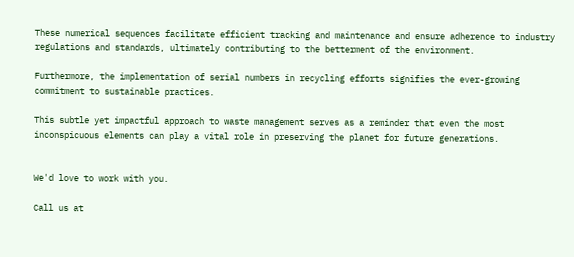These numerical sequences facilitate efficient tracking and maintenance and ensure adherence to industry regulations and standards, ultimately contributing to the betterment of the environment.

Furthermore, the implementation of serial numbers in recycling efforts signifies the ever-growing commitment to sustainable practices.

This subtle yet impactful approach to waste management serves as a reminder that even the most inconspicuous elements can play a vital role in preserving the planet for future generations.


We'd love to work with you.

Call us at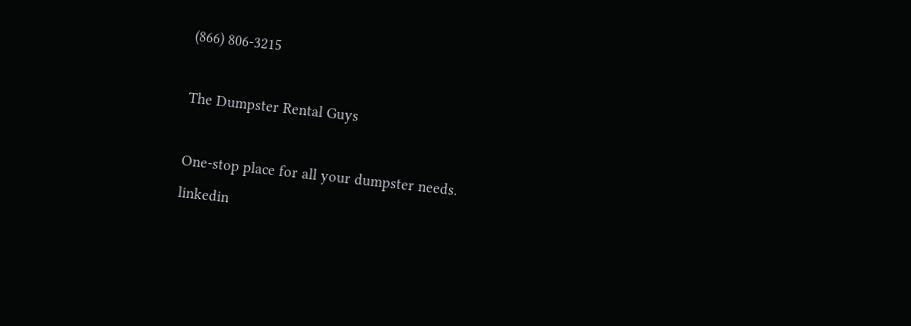(866) 806-3215

The Dumpster Rental Guys

One-stop place for all your dumpster needs.
linkedin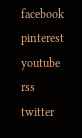facebook pinterest youtube rss twitter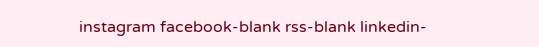instagram facebook-blank rss-blank linkedin-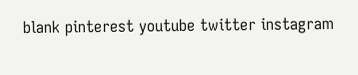blank pinterest youtube twitter instagram